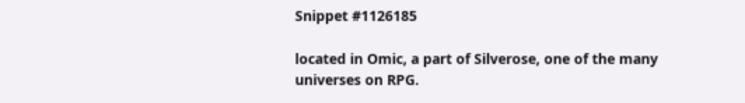Snippet #1126185

located in Omic, a part of Silverose, one of the many universes on RPG.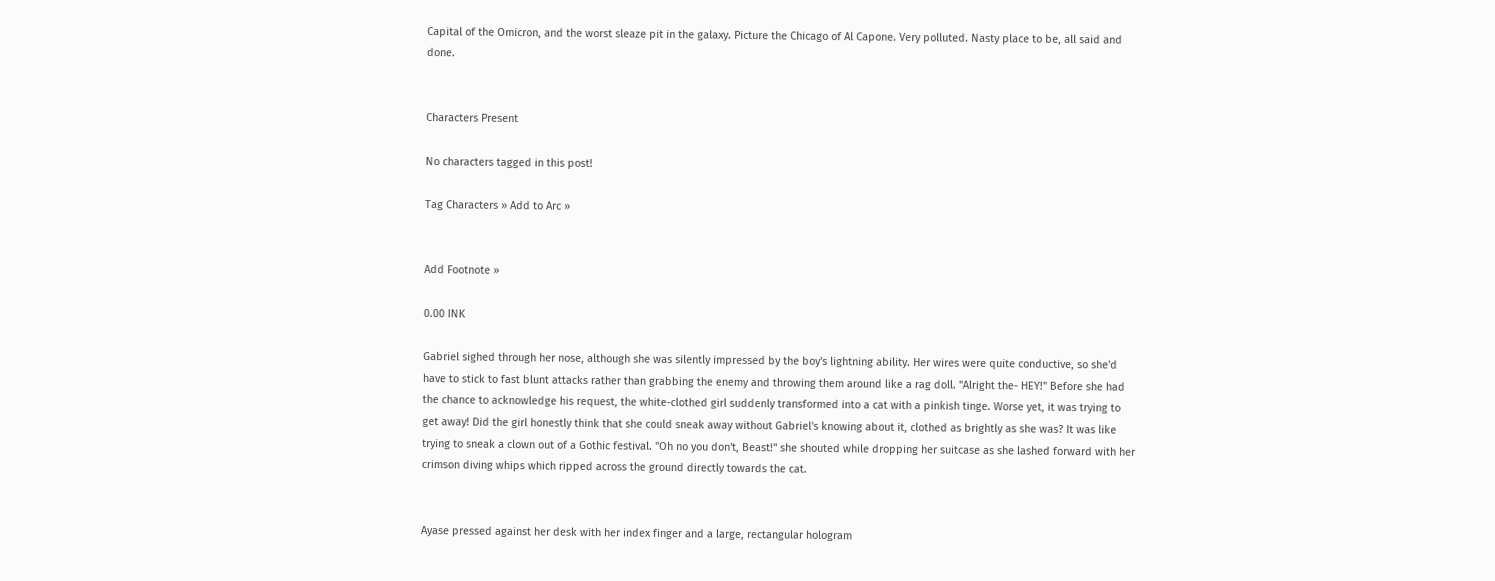Capital of the Omicron, and the worst sleaze pit in the galaxy. Picture the Chicago of Al Capone. Very polluted. Nasty place to be, all said and done.


Characters Present

No characters tagged in this post!

Tag Characters » Add to Arc »


Add Footnote »

0.00 INK

Gabriel sighed through her nose, although she was silently impressed by the boy's lightning ability. Her wires were quite conductive, so she'd have to stick to fast blunt attacks rather than grabbing the enemy and throwing them around like a rag doll. "Alright the- HEY!" Before she had the chance to acknowledge his request, the white-clothed girl suddenly transformed into a cat with a pinkish tinge. Worse yet, it was trying to get away! Did the girl honestly think that she could sneak away without Gabriel's knowing about it, clothed as brightly as she was? It was like trying to sneak a clown out of a Gothic festival. "Oh no you don't, Beast!" she shouted while dropping her suitcase as she lashed forward with her crimson diving whips which ripped across the ground directly towards the cat.


Ayase pressed against her desk with her index finger and a large, rectangular hologram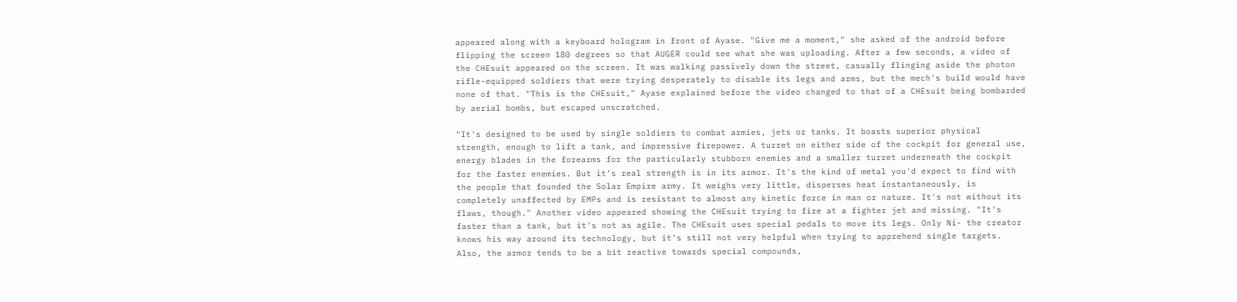appeared along with a keyboard hologram in front of Ayase. "Give me a moment," she asked of the android before flipping the screen 180 degrees so that AUGER could see what she was uploading. After a few seconds, a video of the CHEsuit appeared on the screen. It was walking passively down the street, casually flinging aside the photon rifle-equipped soldiers that were trying desperately to disable its legs and arms, but the mech's build would have none of that. "This is the CHEsuit," Ayase explained before the video changed to that of a CHEsuit being bombarded by aerial bombs, but escaped unscratched.

"It's designed to be used by single soldiers to combat armies, jets or tanks. It boasts superior physical strength, enough to lift a tank, and impressive firepower. A turret on either side of the cockpit for general use, energy blades in the forearms for the particularly stubborn enemies and a smaller turret underneath the cockpit for the faster enemies. But it's real strength is in its armor. It's the kind of metal you'd expect to find with the people that founded the Solar Empire army. It weighs very little, disperses heat instantaneously, is completely unaffected by EMPs and is resistant to almost any kinetic force in man or nature. It's not without its flaws, though." Another video appeared showing the CHEsuit trying to fire at a fighter jet and missing. "It's faster than a tank, but it's not as agile. The CHEsuit uses special pedals to move its legs. Only Ni- the creator knows his way around its technology, but it's still not very helpful when trying to apprehend single targets. Also, the armor tends to be a bit reactive towards special compounds,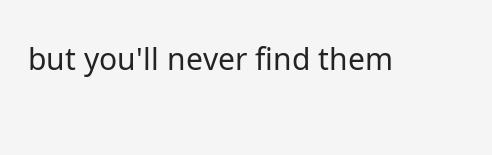but you'll never find them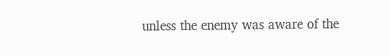unless the enemy was aware of the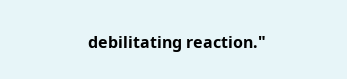debilitating reaction."